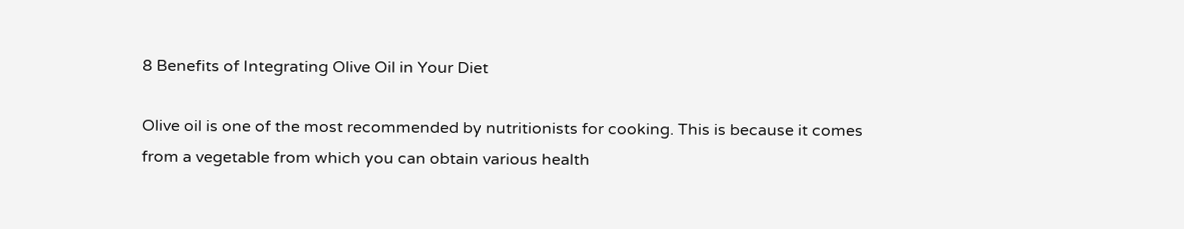8 Benefits of Integrating Olive Oil in Your Diet

Olive oil is one of the most recommended by nutritionists for cooking. This is because it comes from a vegetable from which you can obtain various health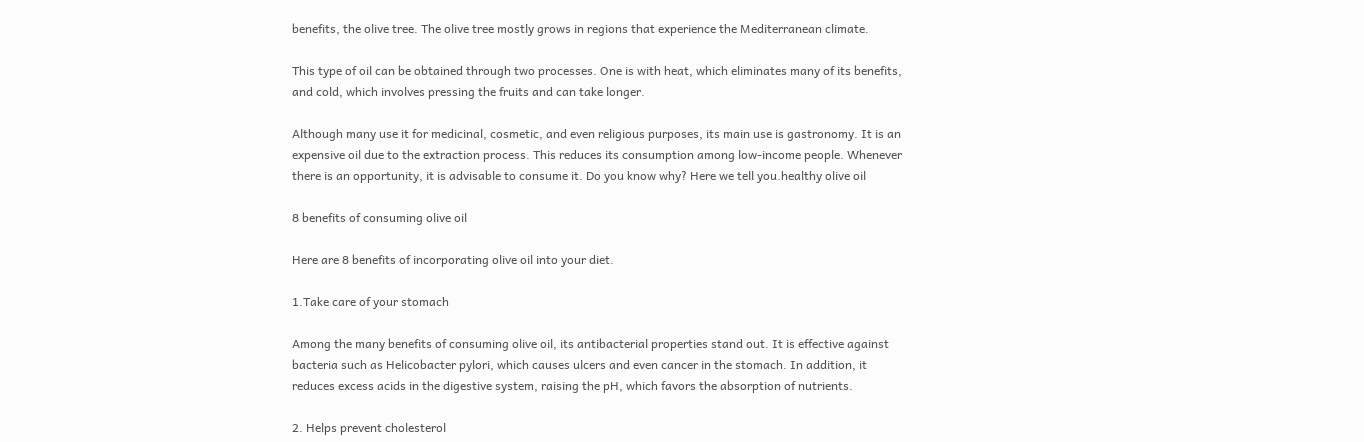benefits, the olive tree. The olive tree mostly grows in regions that experience the Mediterranean climate.

This type of oil can be obtained through two processes. One is with heat, which eliminates many of its benefits, and cold, which involves pressing the fruits and can take longer.

Although many use it for medicinal, cosmetic, and even religious purposes, its main use is gastronomy. It is an expensive oil due to the extraction process. This reduces its consumption among low-income people. Whenever there is an opportunity, it is advisable to consume it. Do you know why? Here we tell you.healthy olive oil

8 benefits of consuming olive oil

Here are 8 benefits of incorporating olive oil into your diet.

1.Take care of your stomach

Among the many benefits of consuming olive oil, its antibacterial properties stand out. It is effective against bacteria such as Helicobacter pylori, which causes ulcers and even cancer in the stomach. In addition, it reduces excess acids in the digestive system, raising the pH, which favors the absorption of nutrients.

2. Helps prevent cholesterol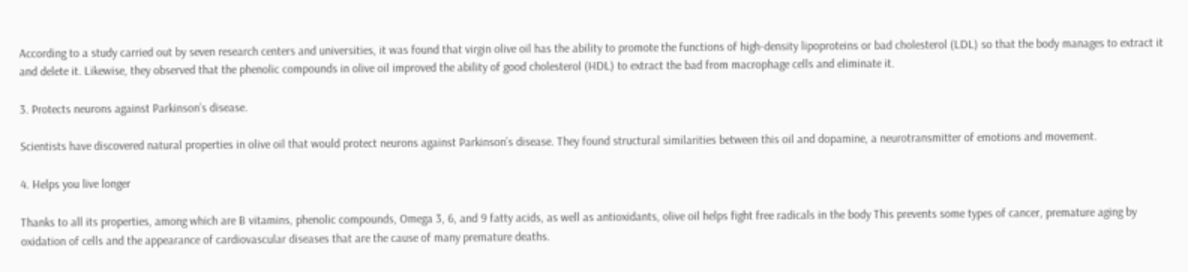According to a study carried out by seven research centers and universities, it was found that virgin olive oil has the ability to promote the functions of high-density lipoproteins or bad cholesterol (LDL) so that the body manages to extract it and delete it. Likewise, they observed that the phenolic compounds in olive oil improved the ability of good cholesterol (HDL) to extract the bad from macrophage cells and eliminate it.

3. Protects neurons against Parkinson’s disease.

Scientists have discovered natural properties in olive oil that would protect neurons against Parkinson’s disease. They found structural similarities between this oil and dopamine, a neurotransmitter of emotions and movement.

4. Helps you live longer

Thanks to all its properties, among which are B vitamins, phenolic compounds, Omega 3, 6, and 9 fatty acids, as well as antioxidants, olive oil helps fight free radicals in the body This prevents some types of cancer, premature aging by oxidation of cells and the appearance of cardiovascular diseases that are the cause of many premature deaths.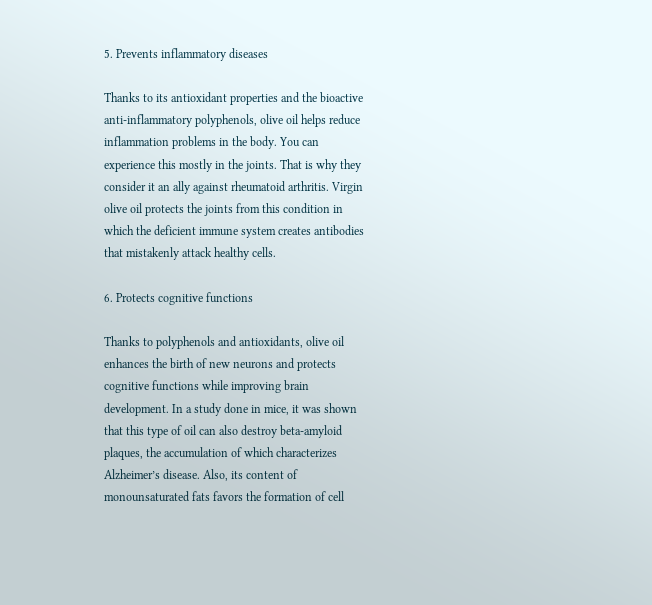5. Prevents inflammatory diseases

Thanks to its antioxidant properties and the bioactive anti-inflammatory polyphenols, olive oil helps reduce inflammation problems in the body. You can experience this mostly in the joints. That is why they consider it an ally against rheumatoid arthritis. Virgin olive oil protects the joints from this condition in which the deficient immune system creates antibodies that mistakenly attack healthy cells.

6. Protects cognitive functions

Thanks to polyphenols and antioxidants, olive oil enhances the birth of new neurons and protects cognitive functions while improving brain development. In a study done in mice, it was shown that this type of oil can also destroy beta-amyloid plaques, the accumulation of which characterizes Alzheimer’s disease. Also, its content of monounsaturated fats favors the formation of cell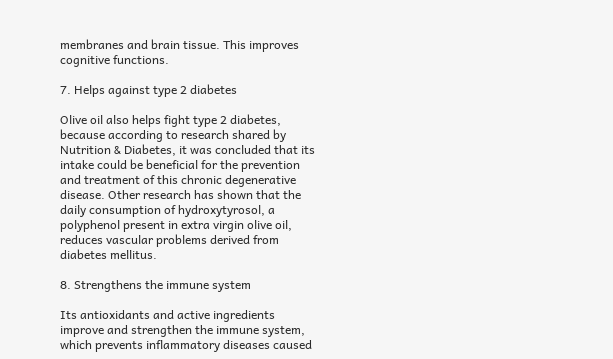membranes and brain tissue. This improves cognitive functions.

7. Helps against type 2 diabetes

Olive oil also helps fight type 2 diabetes, because according to research shared by Nutrition & Diabetes, it was concluded that its intake could be beneficial for the prevention and treatment of this chronic degenerative disease. Other research has shown that the daily consumption of hydroxytyrosol, a polyphenol present in extra virgin olive oil, reduces vascular problems derived from diabetes mellitus.

8. Strengthens the immune system

Its antioxidants and active ingredients improve and strengthen the immune system, which prevents inflammatory diseases caused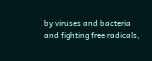by viruses and bacteria and fighting free radicals,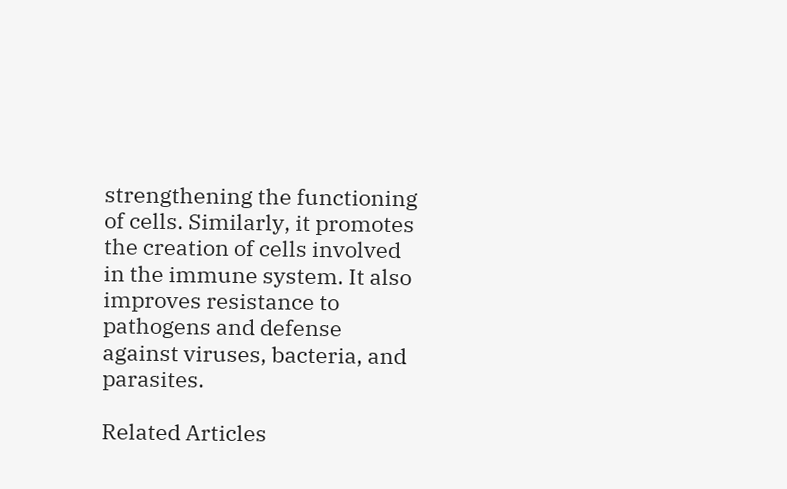strengthening the functioning of cells. Similarly, it promotes the creation of cells involved in the immune system. It also improves resistance to pathogens and defense against viruses, bacteria, and parasites.

Related Articles